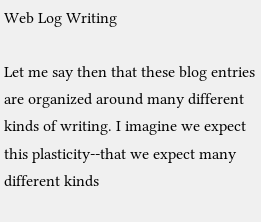Web Log Writing

Let me say then that these blog entries are organized around many different kinds of writing. I imagine we expect this plasticity--that we expect many different kinds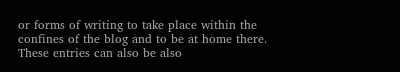or forms of writing to take place within the confines of the blog and to be at home there. These entries can also be also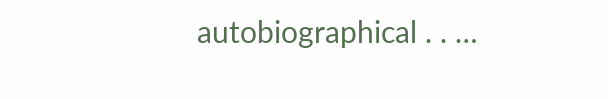autobiographical . . …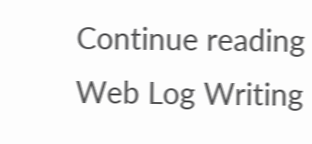Continue reading Web Log Writing